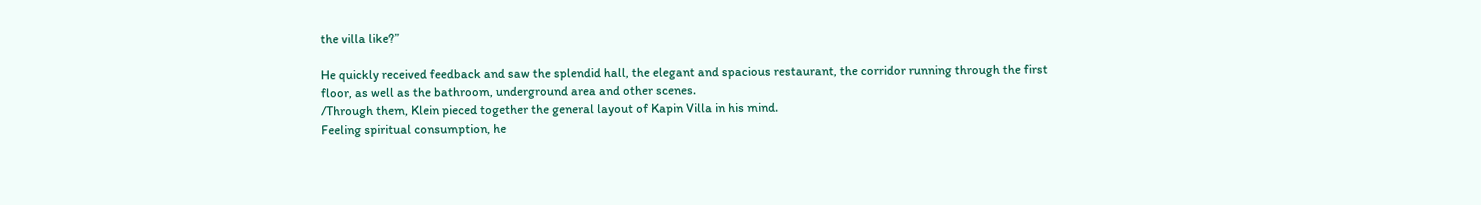the villa like?”

He quickly received feedback and saw the splendid hall, the elegant and spacious restaurant, the corridor running through the first floor, as well as the bathroom, underground area and other scenes.
/Through them, Klein pieced together the general layout of Kapin Villa in his mind.
Feeling spiritual consumption, he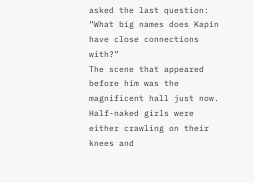asked the last question:
“What big names does Kapin have close connections with?”
The scene that appeared before him was the magnificent hall just now. Half-naked girls were either crawling on their knees and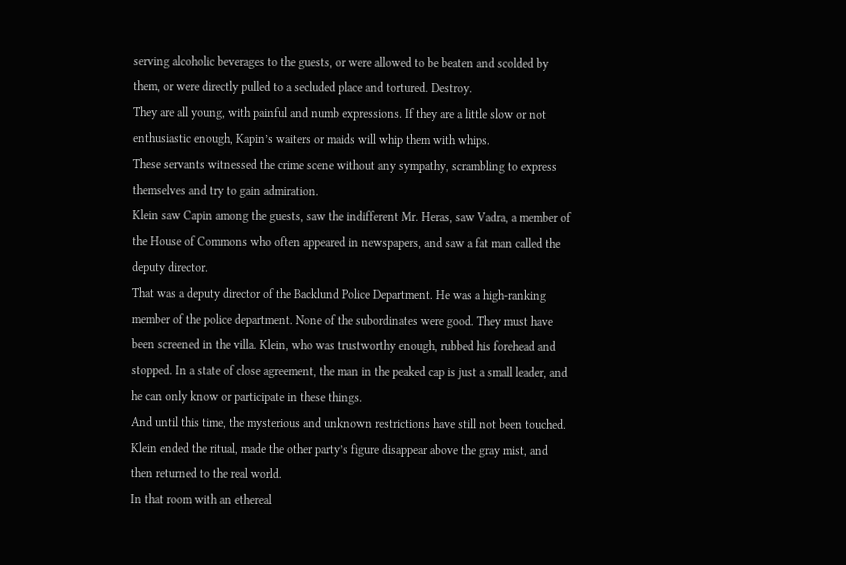serving alcoholic beverages to the guests, or were allowed to be beaten and scolded by them, or were directly pulled to a secluded place and tortured. Destroy.
They are all young, with painful and numb expressions. If they are a little slow or not enthusiastic enough, Kapin’s waiters or maids will whip them with whips.
These servants witnessed the crime scene without any sympathy, scrambling to express themselves and try to gain admiration.
Klein saw Capin among the guests, saw the indifferent Mr. Heras, saw Vadra, a member of the House of Commons who often appeared in newspapers, and saw a fat man called the deputy director.
That was a deputy director of the Backlund Police Department. He was a high-ranking member of the police department. None of the subordinates were good. They must have been screened in the villa. Klein, who was trustworthy enough, rubbed his forehead and stopped. In a state of close agreement, the man in the peaked cap is just a small leader, and he can only know or participate in these things.
And until this time, the mysterious and unknown restrictions have still not been touched.
Klein ended the ritual, made the other party’s figure disappear above the gray mist, and then returned to the real world.
In that room with an ethereal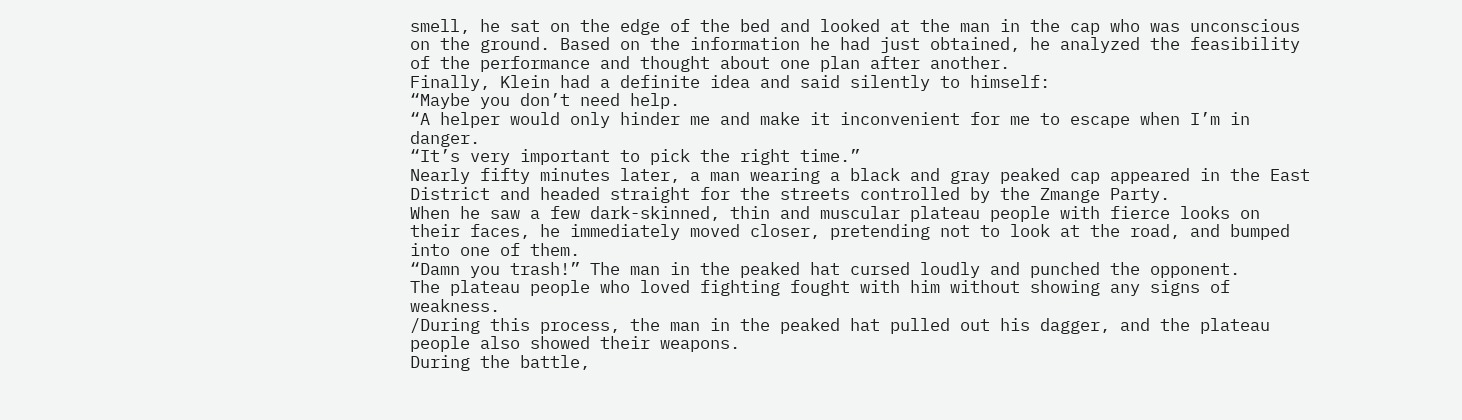smell, he sat on the edge of the bed and looked at the man in the cap who was unconscious on the ground. Based on the information he had just obtained, he analyzed the feasibility of the performance and thought about one plan after another.
Finally, Klein had a definite idea and said silently to himself:
“Maybe you don’t need help.
“A helper would only hinder me and make it inconvenient for me to escape when I’m in danger.
“It’s very important to pick the right time.”
Nearly fifty minutes later, a man wearing a black and gray peaked cap appeared in the East District and headed straight for the streets controlled by the Zmange Party.
When he saw a few dark-skinned, thin and muscular plateau people with fierce looks on their faces, he immediately moved closer, pretending not to look at the road, and bumped into one of them.
“Damn you trash!” The man in the peaked hat cursed loudly and punched the opponent.
The plateau people who loved fighting fought with him without showing any signs of weakness.
/During this process, the man in the peaked hat pulled out his dagger, and the plateau people also showed their weapons.
During the battle,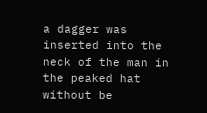a dagger was inserted into the neck of the man in the peaked hat without be